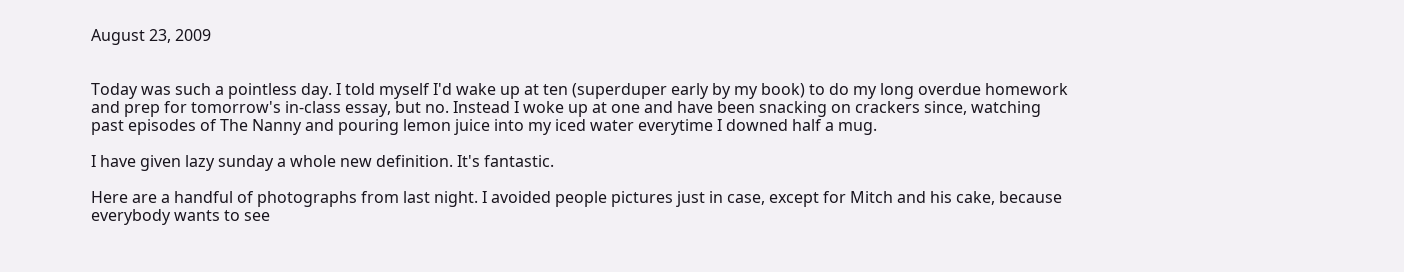August 23, 2009


Today was such a pointless day. I told myself I'd wake up at ten (superduper early by my book) to do my long overdue homework and prep for tomorrow's in-class essay, but no. Instead I woke up at one and have been snacking on crackers since, watching past episodes of The Nanny and pouring lemon juice into my iced water everytime I downed half a mug.

I have given lazy sunday a whole new definition. It's fantastic.

Here are a handful of photographs from last night. I avoided people pictures just in case, except for Mitch and his cake, because everybody wants to see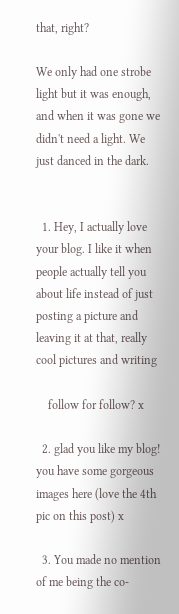that, right?

We only had one strobe light but it was enough, and when it was gone we didn't need a light. We just danced in the dark.


  1. Hey, I actually love your blog. I like it when people actually tell you about life instead of just posting a picture and leaving it at that, really cool pictures and writing

    follow for follow? x

  2. glad you like my blog! you have some gorgeous images here (love the 4th pic on this post) x

  3. You made no mention of me being the co-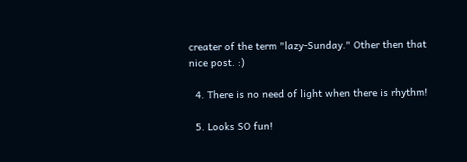creater of the term "lazy-Sunday." Other then that nice post. :)

  4. There is no need of light when there is rhythm!

  5. Looks SO fun!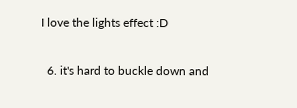I love the lights effect :D

  6. it's hard to buckle down and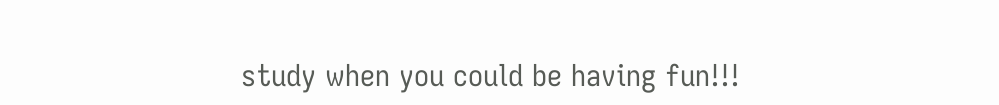study when you could be having fun!!!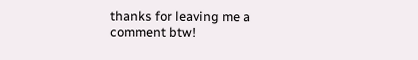thanks for leaving me a comment btw!